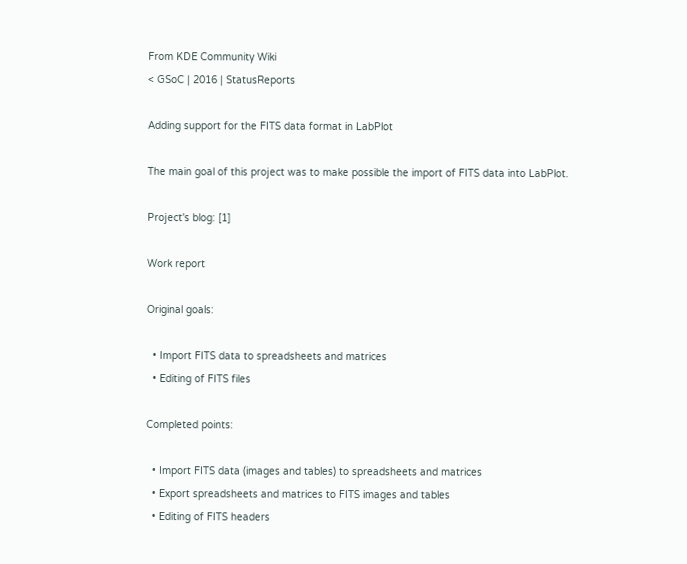From KDE Community Wiki
< GSoC | 2016 | StatusReports

Adding support for the FITS data format in LabPlot

The main goal of this project was to make possible the import of FITS data into LabPlot.

Project's blog: [1]

Work report

Original goals:

  • Import FITS data to spreadsheets and matrices
  • Editing of FITS files

Completed points:

  • Import FITS data (images and tables) to spreadsheets and matrices
  • Export spreadsheets and matrices to FITS images and tables
  • Editing of FITS headers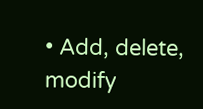• Add, delete, modify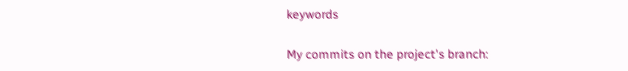keywords

My commits on the project's branch: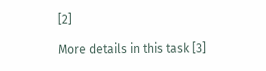[2]

More details in this task [3]